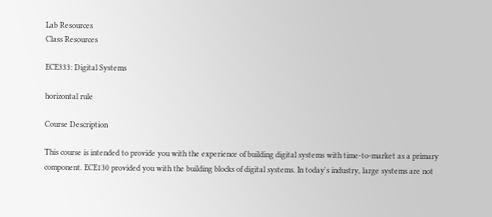Lab Resources
Class Resources

ECE333: Digital Systems

horizontal rule

Course Description

This course is intended to provide you with the experience of building digital systems with time-to-market as a primary component. ECE130 provided you with the building blocks of digital systems. In today's industry, large systems are not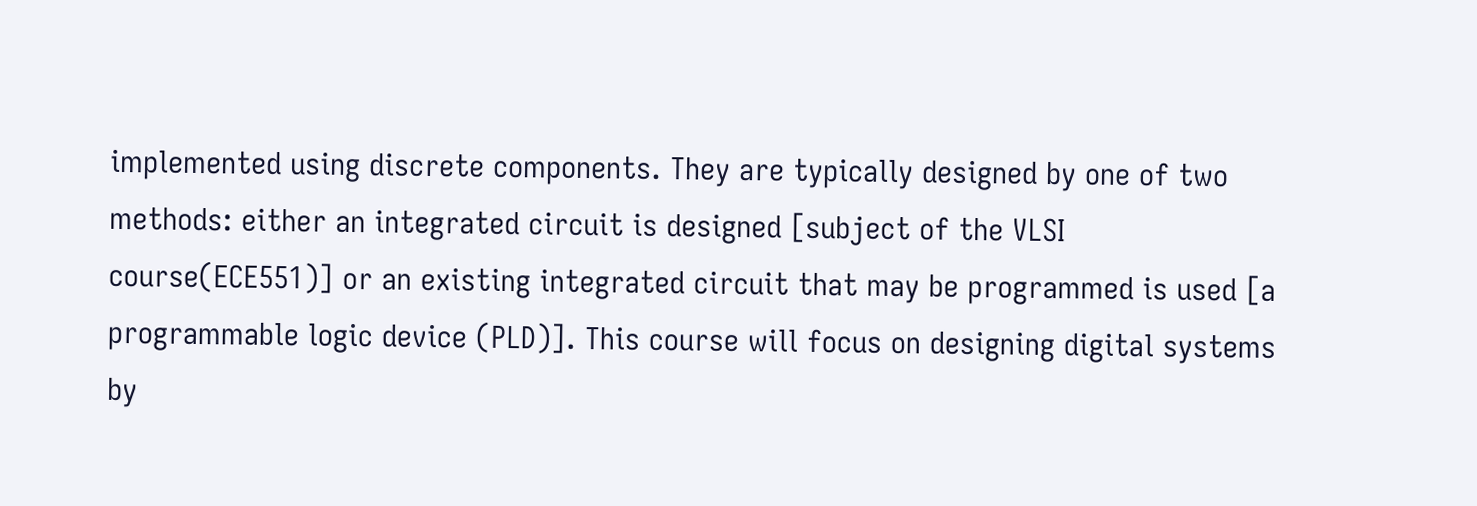implemented using discrete components. They are typically designed by one of two methods: either an integrated circuit is designed [subject of the VLSI course(ECE551)] or an existing integrated circuit that may be programmed is used [a programmable logic device (PLD)]. This course will focus on designing digital systems by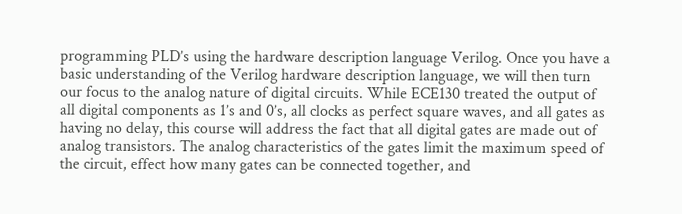programming PLD’s using the hardware description language Verilog. Once you have a basic understanding of the Verilog hardware description language, we will then turn our focus to the analog nature of digital circuits. While ECE130 treated the output of all digital components as 1’s and 0’s, all clocks as perfect square waves, and all gates as having no delay, this course will address the fact that all digital gates are made out of analog transistors. The analog characteristics of the gates limit the maximum speed of the circuit, effect how many gates can be connected together, and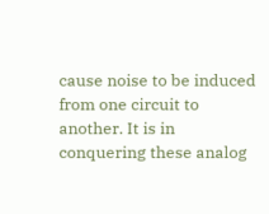cause noise to be induced from one circuit to another. It is in conquering these analog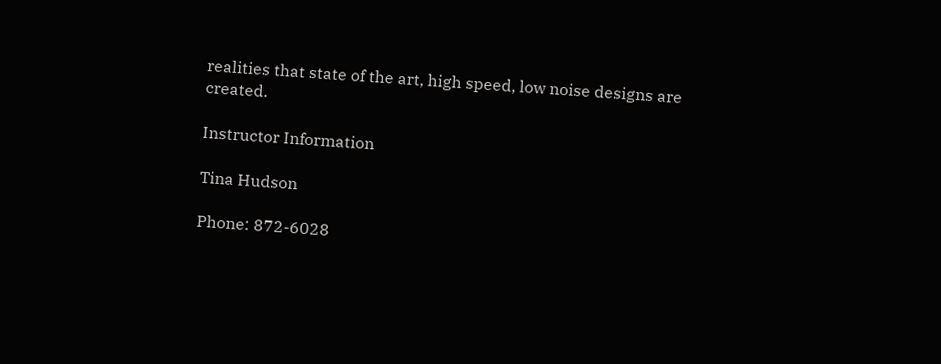realities that state of the art, high speed, low noise designs are created.

Instructor Information

Tina Hudson

Phone: 872-6028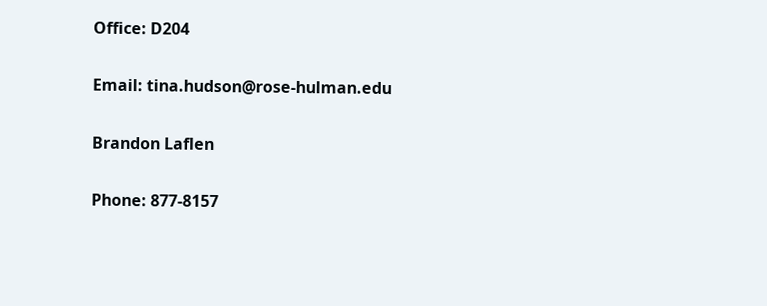Office: D204

Email: tina.hudson@rose-hulman.edu

Brandon Laflen

Phone: 877-8157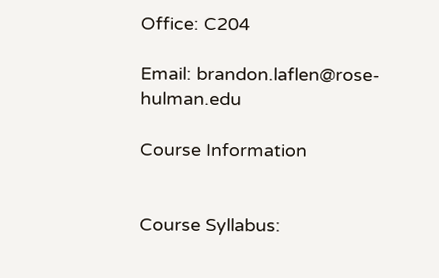Office: C204

Email: brandon.laflen@rose-hulman.edu

Course Information


Course Syllabus: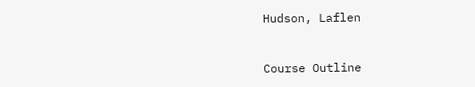Hudson, Laflen


Course Outline